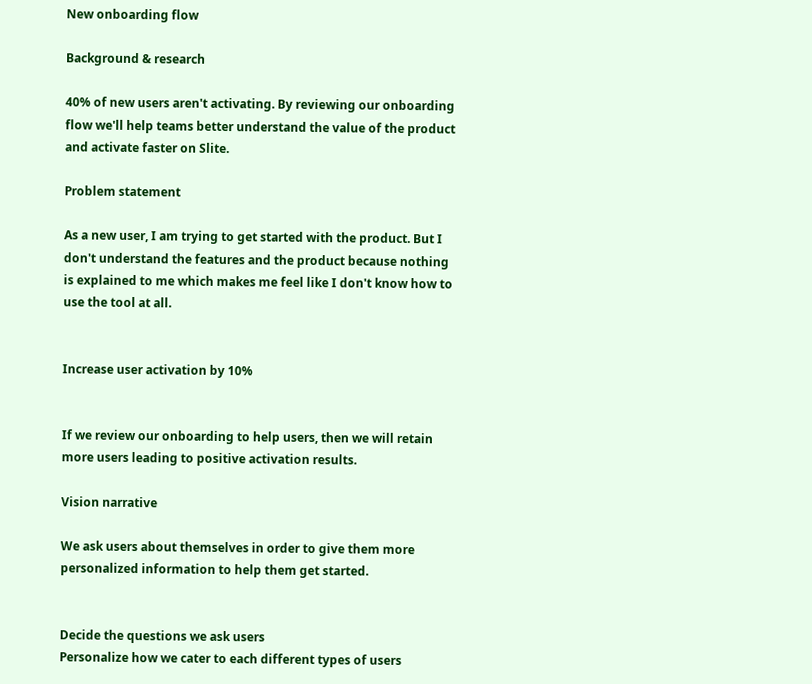New onboarding flow

Background & research

40% of new users aren't activating. By reviewing our onboarding flow we'll help teams better understand the value of the product and activate faster on Slite.

Problem statement

As a new user, I am trying to get started with the product. But I don't understand the features and the product because nothing is explained to me which makes me feel like I don't know how to use the tool at all.


Increase user activation by 10%


If we review our onboarding to help users, then we will retain more users leading to positive activation results.

Vision narrative

We ask users about themselves in order to give them more personalized information to help them get started.


Decide the questions we ask users
Personalize how we cater to each different types of users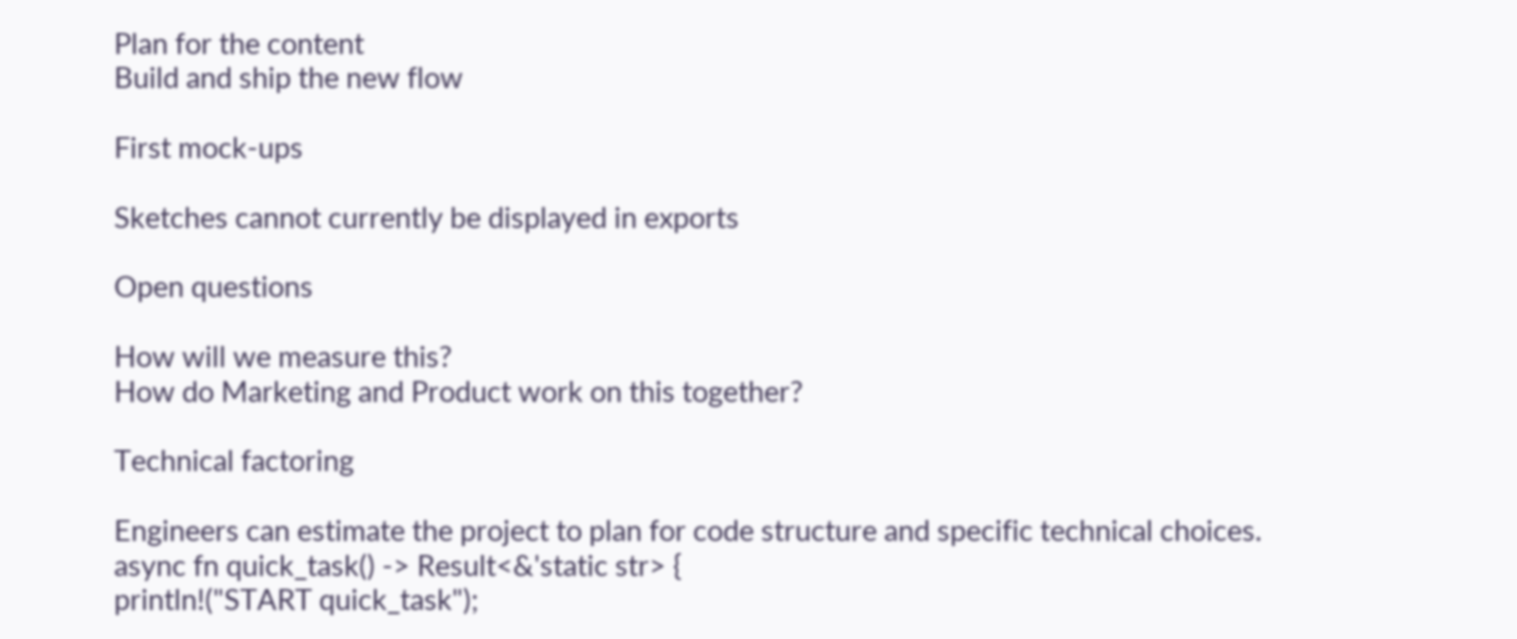Plan for the content
Build and ship the new flow

First mock-ups

Sketches cannot currently be displayed in exports

Open questions

How will we measure this?
How do Marketing and Product work on this together?

Technical factoring

Engineers can estimate the project to plan for code structure and specific technical choices.
async fn quick_task() -> Result<&'static str> {
println!("START quick_task");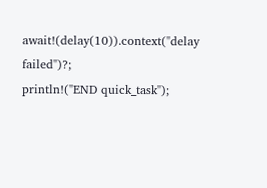await!(delay(10)).context("delay failed")?;
println!("END quick_task");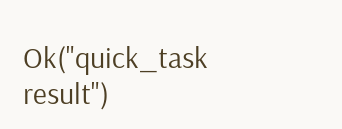Ok("quick_task result")